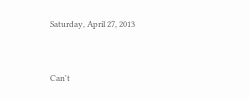Saturday, April 27, 2013


Can't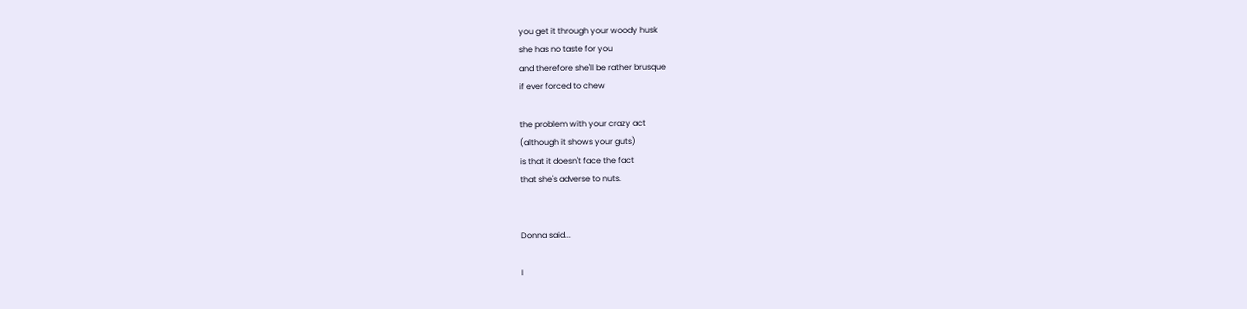you get it through your woody husk
she has no taste for you
and therefore she'll be rather brusque
if ever forced to chew

the problem with your crazy act
(although it shows your guts)
is that it doesn't face the fact
that she's adverse to nuts.


Donna said...

I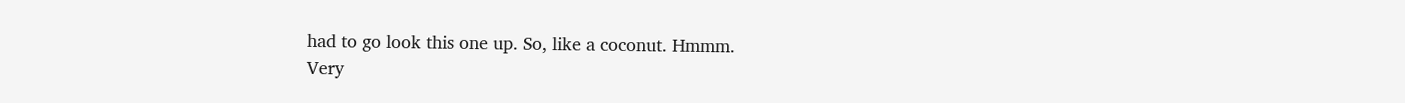had to go look this one up. So, like a coconut. Hmmm.
Very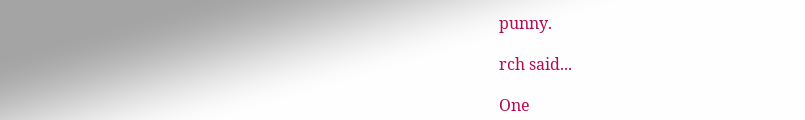punny.

rch said...

One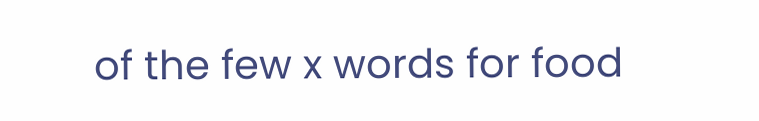of the few x words for food